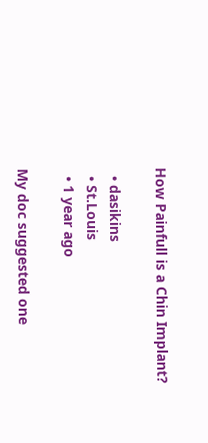How Painfull is a Chin Implant?

  • dasikins
  • St.Louis
  • 1 year ago

My doc suggested one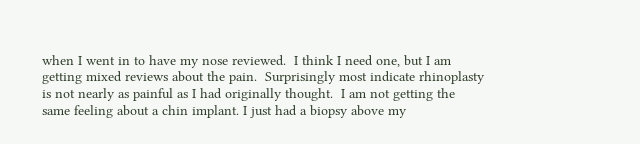when I went in to have my nose reviewed.  I think I need one, but I am getting mixed reviews about the pain.  Surprisingly most indicate rhinoplasty is not nearly as painful as I had originally thought.  I am not getting the same feeling about a chin implant. I just had a biopsy above my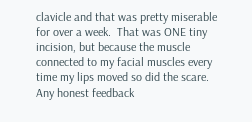clavicle and that was pretty miserable for over a week.  That was ONE tiny incision, but because the muscle connected to my facial muscles every time my lips moved so did the scare. Any honest feedback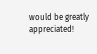would be greatly appreciated!